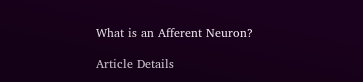What is an Afferent Neuron?

Article Details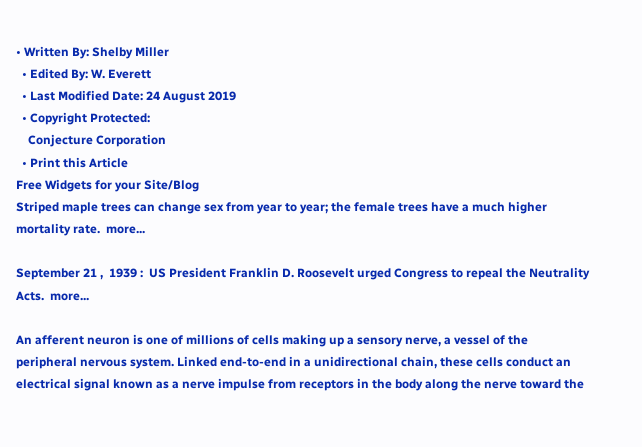• Written By: Shelby Miller
  • Edited By: W. Everett
  • Last Modified Date: 24 August 2019
  • Copyright Protected:
    Conjecture Corporation
  • Print this Article
Free Widgets for your Site/Blog
Striped maple trees can change sex from year to year; the female trees have a much higher mortality rate.  more...

September 21 ,  1939 :  US President Franklin D. Roosevelt urged Congress to repeal the Neutrality Acts.  more...

An afferent neuron is one of millions of cells making up a sensory nerve, a vessel of the peripheral nervous system. Linked end-to-end in a unidirectional chain, these cells conduct an electrical signal known as a nerve impulse from receptors in the body along the nerve toward the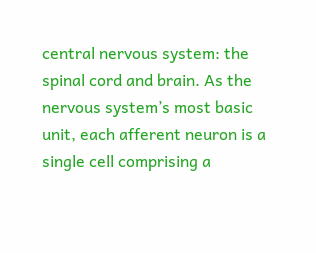central nervous system: the spinal cord and brain. As the nervous system’s most basic unit, each afferent neuron is a single cell comprising a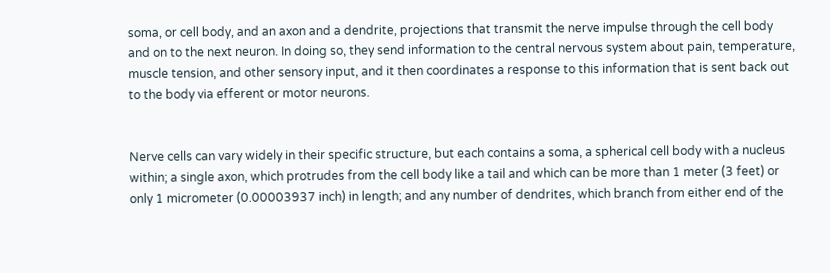soma, or cell body, and an axon and a dendrite, projections that transmit the nerve impulse through the cell body and on to the next neuron. In doing so, they send information to the central nervous system about pain, temperature, muscle tension, and other sensory input, and it then coordinates a response to this information that is sent back out to the body via efferent or motor neurons.


Nerve cells can vary widely in their specific structure, but each contains a soma, a spherical cell body with a nucleus within; a single axon, which protrudes from the cell body like a tail and which can be more than 1 meter (3 feet) or only 1 micrometer (0.00003937 inch) in length; and any number of dendrites, which branch from either end of the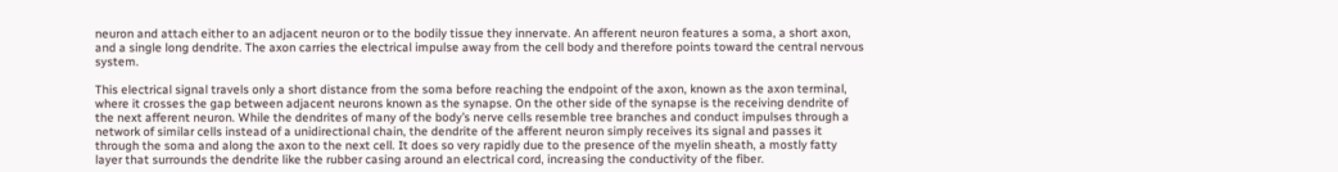neuron and attach either to an adjacent neuron or to the bodily tissue they innervate. An afferent neuron features a soma, a short axon, and a single long dendrite. The axon carries the electrical impulse away from the cell body and therefore points toward the central nervous system.

This electrical signal travels only a short distance from the soma before reaching the endpoint of the axon, known as the axon terminal, where it crosses the gap between adjacent neurons known as the synapse. On the other side of the synapse is the receiving dendrite of the next afferent neuron. While the dendrites of many of the body’s nerve cells resemble tree branches and conduct impulses through a network of similar cells instead of a unidirectional chain, the dendrite of the afferent neuron simply receives its signal and passes it through the soma and along the axon to the next cell. It does so very rapidly due to the presence of the myelin sheath, a mostly fatty layer that surrounds the dendrite like the rubber casing around an electrical cord, increasing the conductivity of the fiber.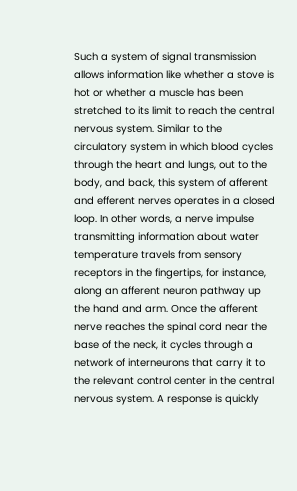Such a system of signal transmission allows information like whether a stove is hot or whether a muscle has been stretched to its limit to reach the central nervous system. Similar to the circulatory system in which blood cycles through the heart and lungs, out to the body, and back, this system of afferent and efferent nerves operates in a closed loop. In other words, a nerve impulse transmitting information about water temperature travels from sensory receptors in the fingertips, for instance, along an afferent neuron pathway up the hand and arm. Once the afferent nerve reaches the spinal cord near the base of the neck, it cycles through a network of interneurons that carry it to the relevant control center in the central nervous system. A response is quickly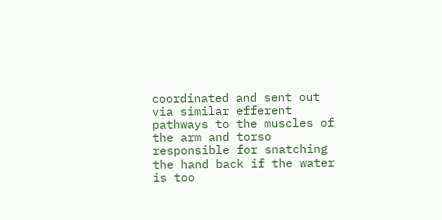coordinated and sent out via similar efferent pathways to the muscles of the arm and torso responsible for snatching the hand back if the water is too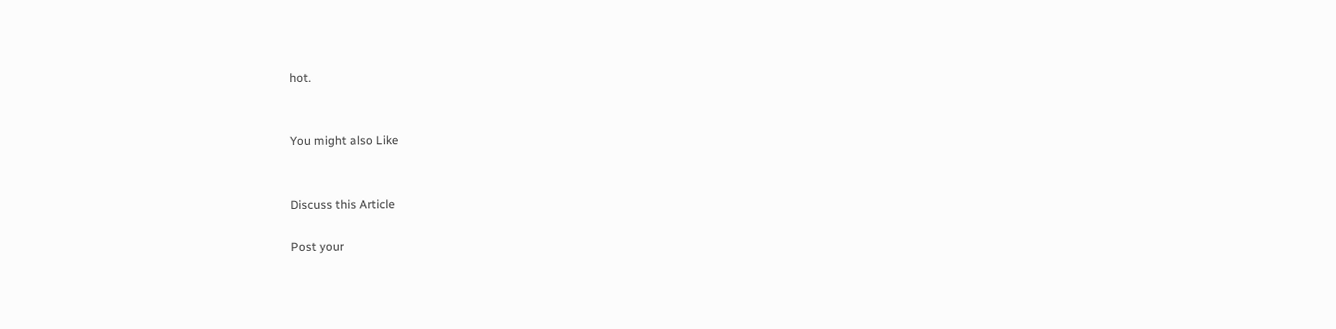hot.


You might also Like


Discuss this Article

Post your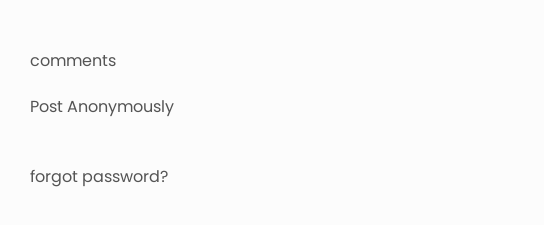comments

Post Anonymously


forgot password?